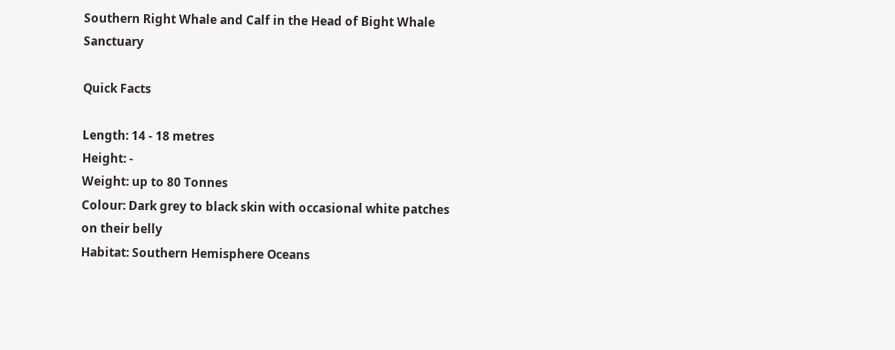Southern Right Whale and Calf in the Head of Bight Whale Sanctuary

Quick Facts

Length: 14 - 18 metres
Height: -
Weight: up to 80 Tonnes
Colour: Dark grey to black skin with occasional white patches on their belly
Habitat: Southern Hemisphere Oceans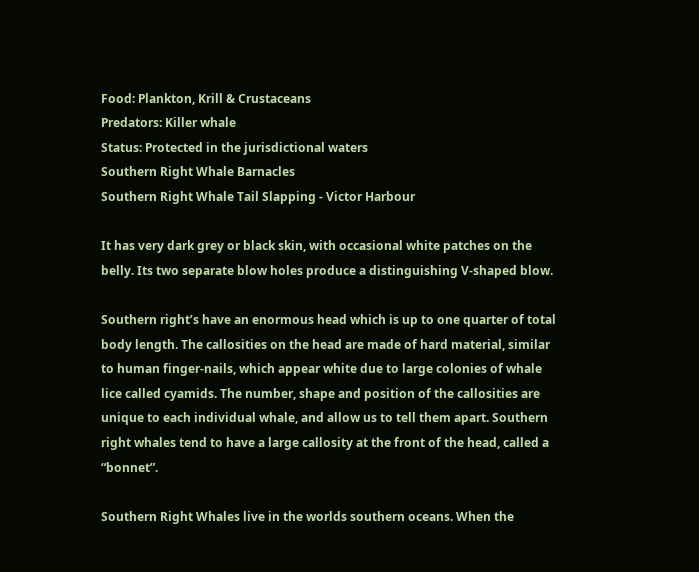Food: Plankton, Krill & Crustaceans
Predators: Killer whale
Status: Protected in the jurisdictional waters
Southern Right Whale Barnacles
Southern Right Whale Tail Slapping - Victor Harbour

It has very dark grey or black skin, with occasional white patches on the belly. Its two separate blow holes produce a distinguishing V-shaped blow.

Southern right’s have an enormous head which is up to one quarter of total body length. The callosities on the head are made of hard material, similar to human finger-nails, which appear white due to large colonies of whale lice called cyamids. The number, shape and position of the callosities are unique to each individual whale, and allow us to tell them apart. Southern right whales tend to have a large callosity at the front of the head, called a “bonnet”.

Southern Right Whales live in the worlds southern oceans. When the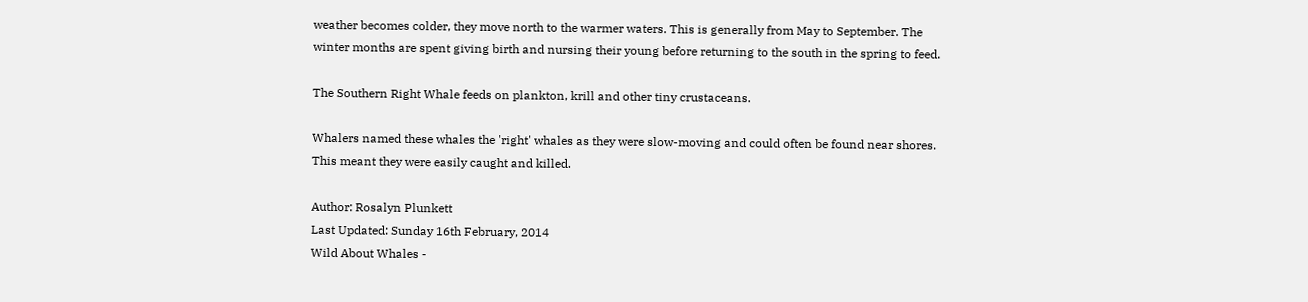weather becomes colder, they move north to the warmer waters. This is generally from May to September. The winter months are spent giving birth and nursing their young before returning to the south in the spring to feed.

The Southern Right Whale feeds on plankton, krill and other tiny crustaceans.

Whalers named these whales the 'right' whales as they were slow-moving and could often be found near shores. This meant they were easily caught and killed.

Author: Rosalyn Plunkett
Last Updated: Sunday 16th February, 2014
Wild About Whales -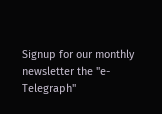Signup for our monthly newsletter the "e-Telegraph"